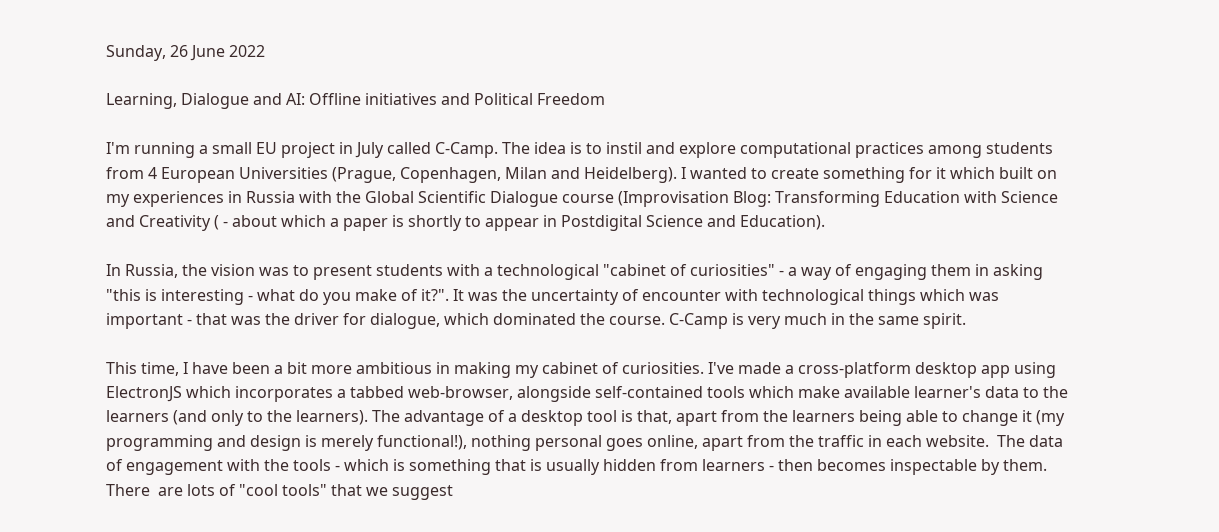Sunday, 26 June 2022

Learning, Dialogue and AI: Offline initiatives and Political Freedom

I'm running a small EU project in July called C-Camp. The idea is to instil and explore computational practices among students from 4 European Universities (Prague, Copenhagen, Milan and Heidelberg). I wanted to create something for it which built on my experiences in Russia with the Global Scientific Dialogue course (Improvisation Blog: Transforming Education with Science and Creativity ( - about which a paper is shortly to appear in Postdigital Science and Education).

In Russia, the vision was to present students with a technological "cabinet of curiosities" - a way of engaging them in asking "this is interesting - what do you make of it?". It was the uncertainty of encounter with technological things which was important - that was the driver for dialogue, which dominated the course. C-Camp is very much in the same spirit.

This time, I have been a bit more ambitious in making my cabinet of curiosities. I've made a cross-platform desktop app using ElectronJS which incorporates a tabbed web-browser, alongside self-contained tools which make available learner's data to the learners (and only to the learners). The advantage of a desktop tool is that, apart from the learners being able to change it (my programming and design is merely functional!), nothing personal goes online, apart from the traffic in each website.  The data of engagement with the tools - which is something that is usually hidden from learners - then becomes inspectable by them. There  are lots of "cool tools" that we suggest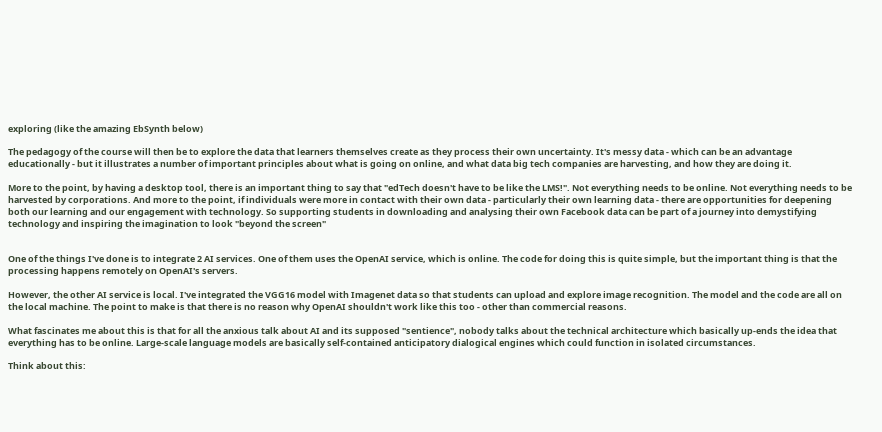exploring (like the amazing EbSynth below)

The pedagogy of the course will then be to explore the data that learners themselves create as they process their own uncertainty. It's messy data - which can be an advantage educationally - but it illustrates a number of important principles about what is going on online, and what data big tech companies are harvesting, and how they are doing it.

More to the point, by having a desktop tool, there is an important thing to say that "edTech doesn't have to be like the LMS!". Not everything needs to be online. Not everything needs to be harvested by corporations. And more to the point, if individuals were more in contact with their own data - particularly their own learning data - there are opportunities for deepening both our learning and our engagement with technology. So supporting students in downloading and analysing their own Facebook data can be part of a journey into demystifying technology and inspiring the imagination to look "beyond the screen"


One of the things I've done is to integrate 2 AI services. One of them uses the OpenAI service, which is online. The code for doing this is quite simple, but the important thing is that the processing happens remotely on OpenAI's servers.

However, the other AI service is local. I've integrated the VGG16 model with Imagenet data so that students can upload and explore image recognition. The model and the code are all on the local machine. The point to make is that there is no reason why OpenAI shouldn't work like this too - other than commercial reasons.

What fascinates me about this is that for all the anxious talk about AI and its supposed "sentience", nobody talks about the technical architecture which basically up-ends the idea that everything has to be online. Large-scale language models are basically self-contained anticipatory dialogical engines which could function in isolated circumstances.

Think about this: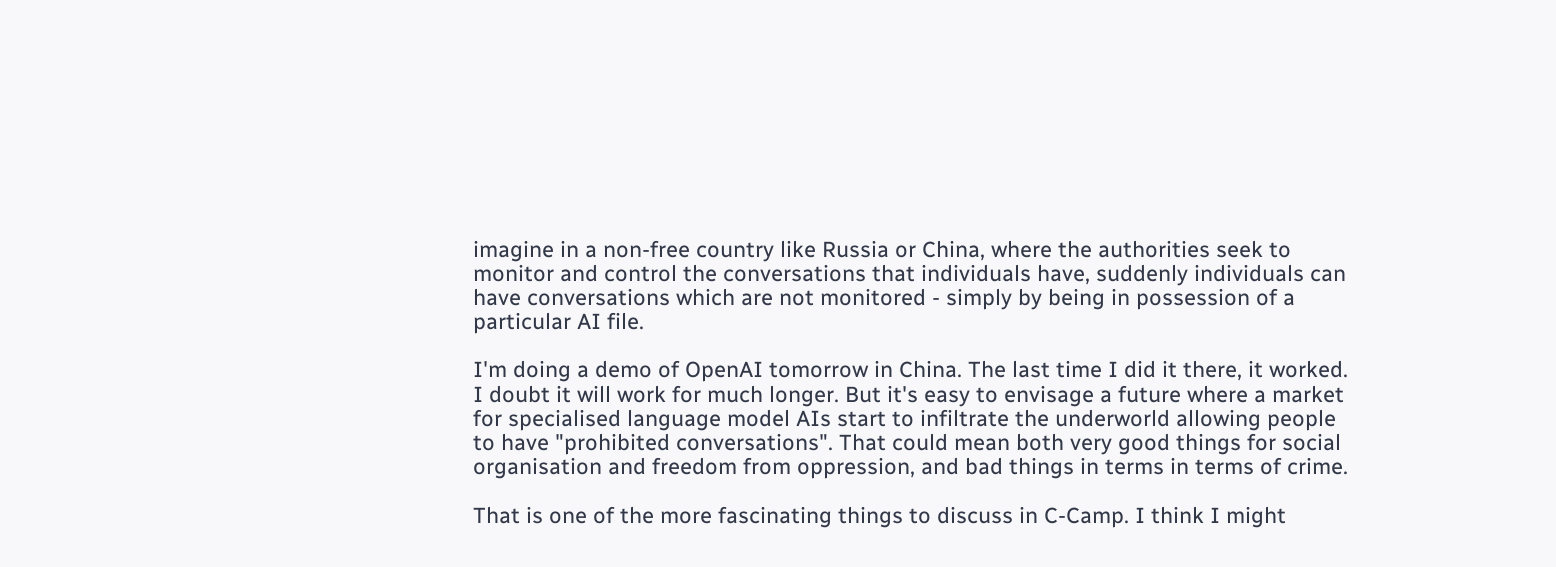imagine in a non-free country like Russia or China, where the authorities seek to monitor and control the conversations that individuals have, suddenly individuals can have conversations which are not monitored - simply by being in possession of a particular AI file.

I'm doing a demo of OpenAI tomorrow in China. The last time I did it there, it worked. I doubt it will work for much longer. But it's easy to envisage a future where a market for specialised language model AIs start to infiltrate the underworld allowing people to have "prohibited conversations". That could mean both very good things for social organisation and freedom from oppression, and bad things in terms in terms of crime.

That is one of the more fascinating things to discuss in C-Camp. I think I might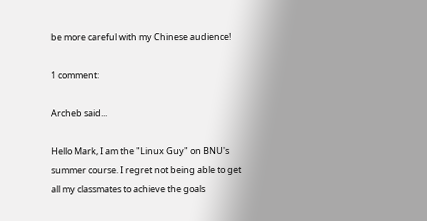be more careful with my Chinese audience!

1 comment:

Archeb said...

Hello Mark, I am the "Linux Guy" on BNU's summer course. I regret not being able to get all my classmates to achieve the goals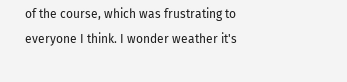of the course, which was frustrating to everyone I think. I wonder weather it's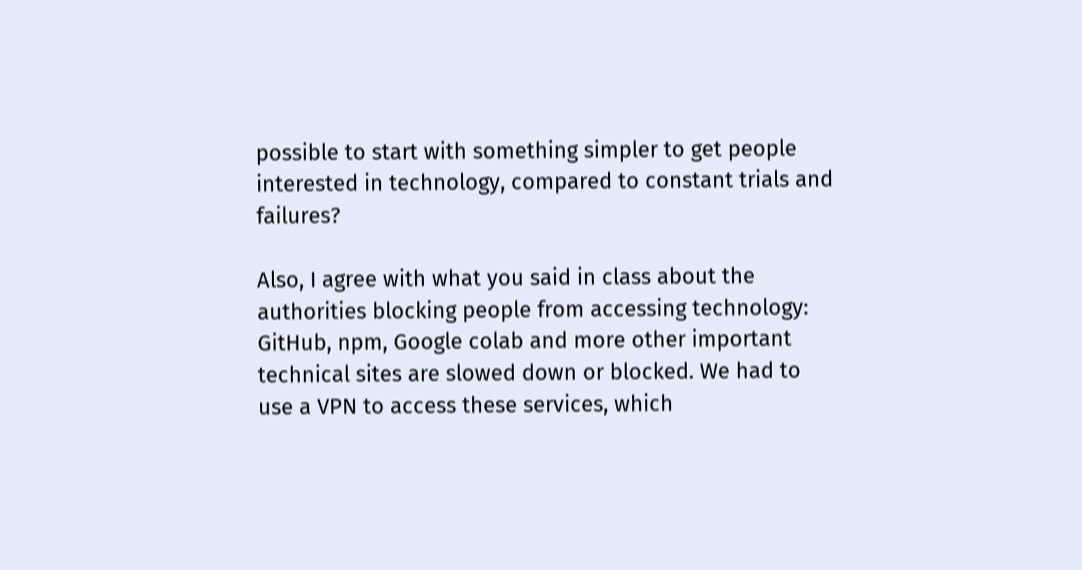possible to start with something simpler to get people interested in technology, compared to constant trials and failures?

Also, I agree with what you said in class about the authorities blocking people from accessing technology: GitHub, npm, Google colab and more other important technical sites are slowed down or blocked. We had to use a VPN to access these services, which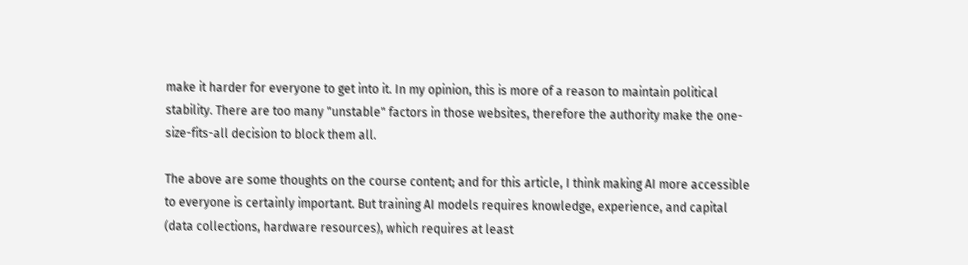make it harder for everyone to get into it. In my opinion, this is more of a reason to maintain political stability. There are too many "unstable" factors in those websites, therefore the authority make the one-size-fits-all decision to block them all.

The above are some thoughts on the course content; and for this article, I think making AI more accessible to everyone is certainly important. But training AI models requires knowledge, experience, and capital (data collections, hardware resources), which requires at least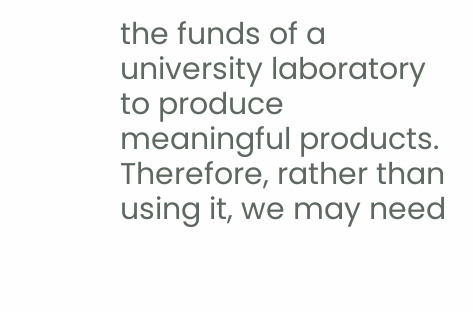the funds of a university laboratory to produce meaningful products. Therefore, rather than using it, we may need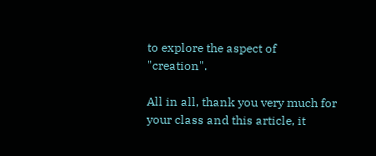to explore the aspect of "creation".

All in all, thank you very much for your class and this article, it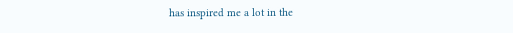has inspired me a lot in the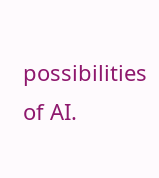possibilities of AI.